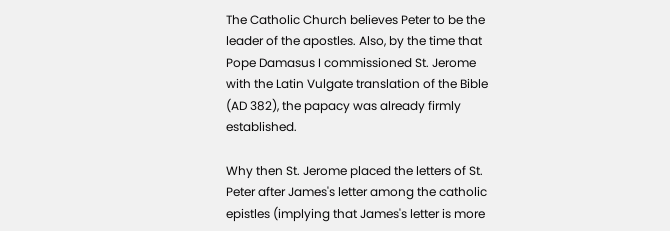The Catholic Church believes Peter to be the leader of the apostles. Also, by the time that Pope Damasus I commissioned St. Jerome with the Latin Vulgate translation of the Bible (AD 382), the papacy was already firmly established.

Why then St. Jerome placed the letters of St. Peter after James's letter among the catholic epistles (implying that James's letter is more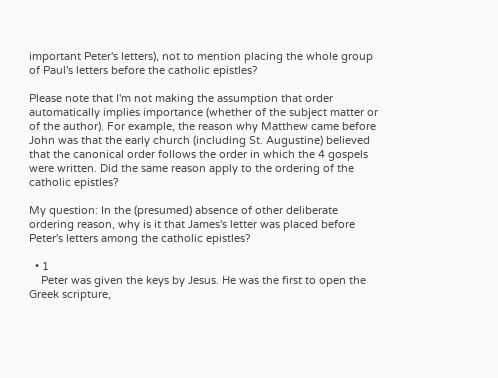important Peter's letters), not to mention placing the whole group of Paul's letters before the catholic epistles?

Please note that I'm not making the assumption that order automatically implies importance (whether of the subject matter or of the author). For example, the reason why Matthew came before John was that the early church (including St. Augustine) believed that the canonical order follows the order in which the 4 gospels were written. Did the same reason apply to the ordering of the catholic epistles?

My question: In the (presumed) absence of other deliberate ordering reason, why is it that James's letter was placed before Peter's letters among the catholic epistles?

  • 1
    Peter was given the keys by Jesus. He was the first to open the Greek scripture,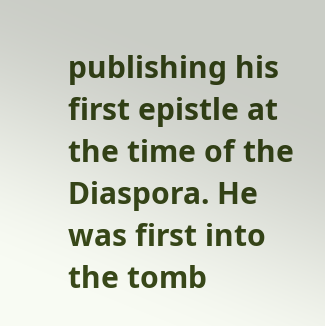publishing his first epistle at the time of the Diaspora. He was first into the tomb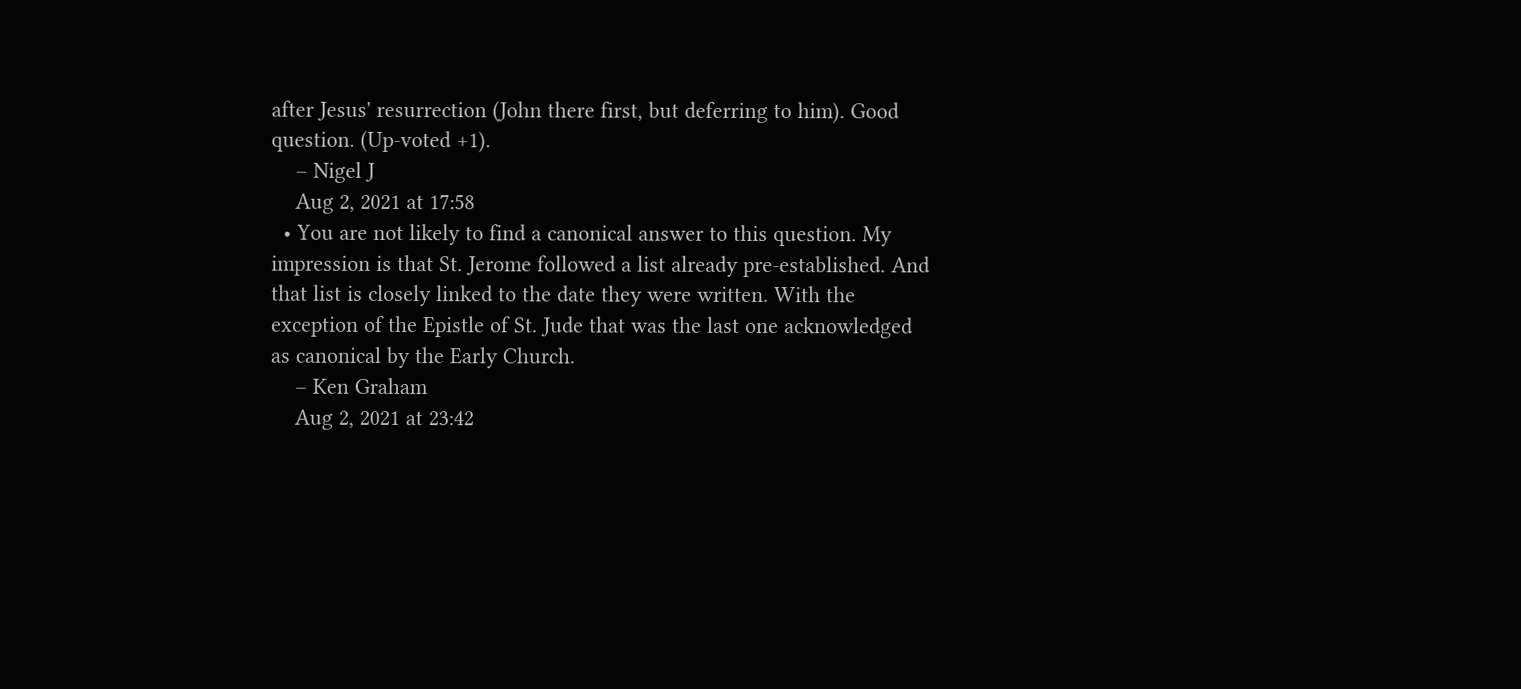after Jesus' resurrection (John there first, but deferring to him). Good question. (Up-voted +1).
    – Nigel J
    Aug 2, 2021 at 17:58
  • You are not likely to find a canonical answer to this question. My impression is that St. Jerome followed a list already pre-established. And that list is closely linked to the date they were written. With the exception of the Epistle of St. Jude that was the last one acknowledged as canonical by the Early Church.
    – Ken Graham
    Aug 2, 2021 at 23:42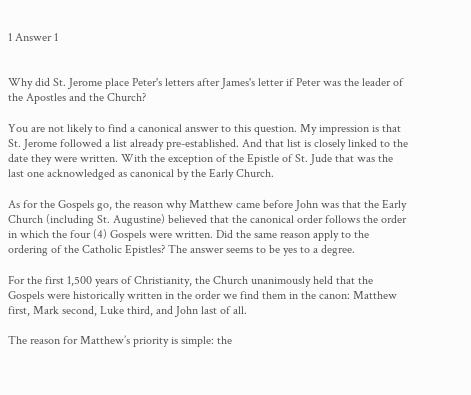1 Answer 1


Why did St. Jerome place Peter's letters after James's letter if Peter was the leader of the Apostles and the Church?

You are not likely to find a canonical answer to this question. My impression is that St. Jerome followed a list already pre-established. And that list is closely linked to the date they were written. With the exception of the Epistle of St. Jude that was the last one acknowledged as canonical by the Early Church.

As for the Gospels go, the reason why Matthew came before John was that the Early Church (including St. Augustine) believed that the canonical order follows the order in which the four (4) Gospels were written. Did the same reason apply to the ordering of the Catholic Epistles? The answer seems to be yes to a degree.

For the first 1,500 years of Christianity, the Church unanimously held that the Gospels were historically written in the order we find them in the canon: Matthew first, Mark second, Luke third, and John last of all.

The reason for Matthew’s priority is simple: the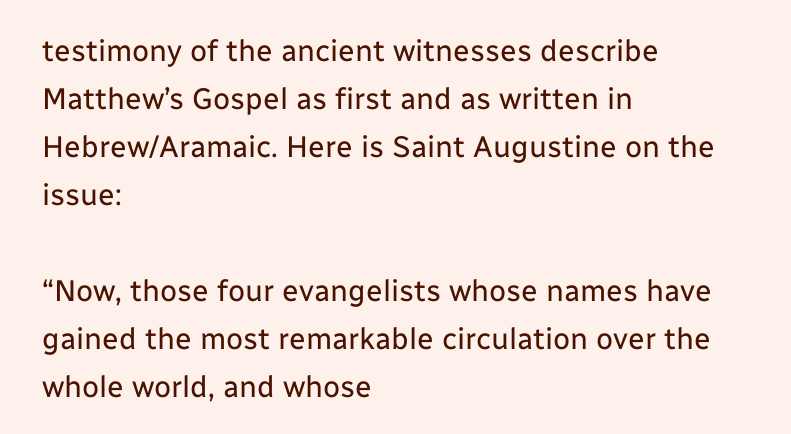testimony of the ancient witnesses describe Matthew’s Gospel as first and as written in Hebrew/Aramaic. Here is Saint Augustine on the issue:

“Now, those four evangelists whose names have gained the most remarkable circulation over the whole world, and whose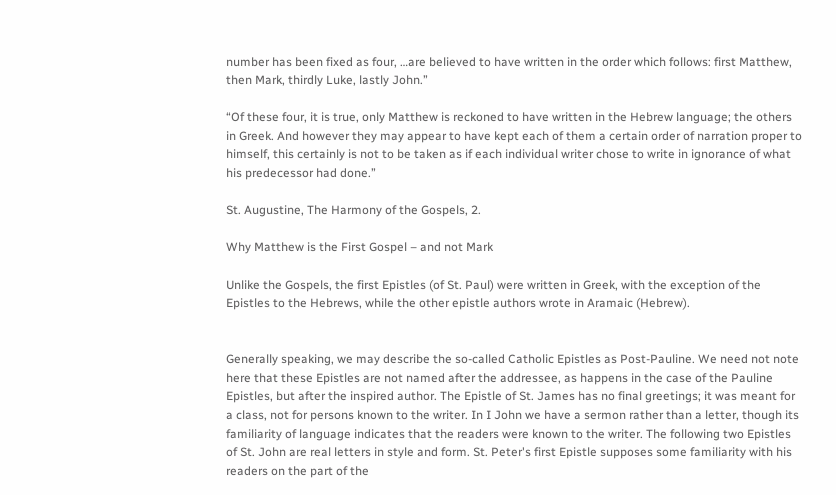number has been fixed as four, …are believed to have written in the order which follows: first Matthew, then Mark, thirdly Luke, lastly John.”

“Of these four, it is true, only Matthew is reckoned to have written in the Hebrew language; the others in Greek. And however they may appear to have kept each of them a certain order of narration proper to himself, this certainly is not to be taken as if each individual writer chose to write in ignorance of what his predecessor had done.”

St. Augustine, The Harmony of the Gospels, 2.

Why Matthew is the First Gospel – and not Mark

Unlike the Gospels, the first Epistles (of St. Paul) were written in Greek, with the exception of the Epistles to the Hebrews, while the other epistle authors wrote in Aramaic (Hebrew).


Generally speaking, we may describe the so-called Catholic Epistles as Post-Pauline. We need not note here that these Epistles are not named after the addressee, as happens in the case of the Pauline Epistles, but after the inspired author. The Epistle of St. James has no final greetings; it was meant for a class, not for persons known to the writer. In I John we have a sermon rather than a letter, though its familiarity of language indicates that the readers were known to the writer. The following two Epistles of St. John are real letters in style and form. St. Peter's first Epistle supposes some familiarity with his readers on the part of the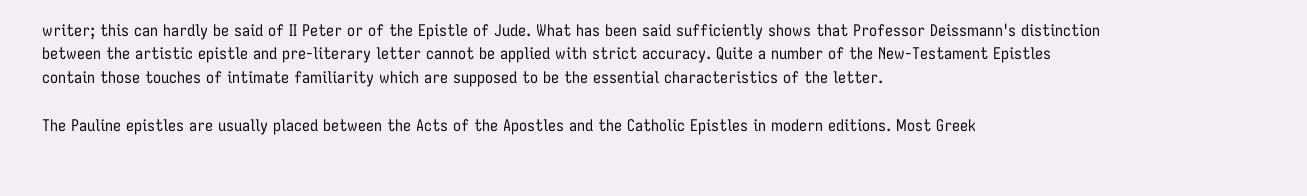writer; this can hardly be said of II Peter or of the Epistle of Jude. What has been said sufficiently shows that Professor Deissmann's distinction between the artistic epistle and pre-literary letter cannot be applied with strict accuracy. Quite a number of the New-Testament Epistles contain those touches of intimate familiarity which are supposed to be the essential characteristics of the letter.

The Pauline epistles are usually placed between the Acts of the Apostles and the Catholic Epistles in modern editions. Most Greek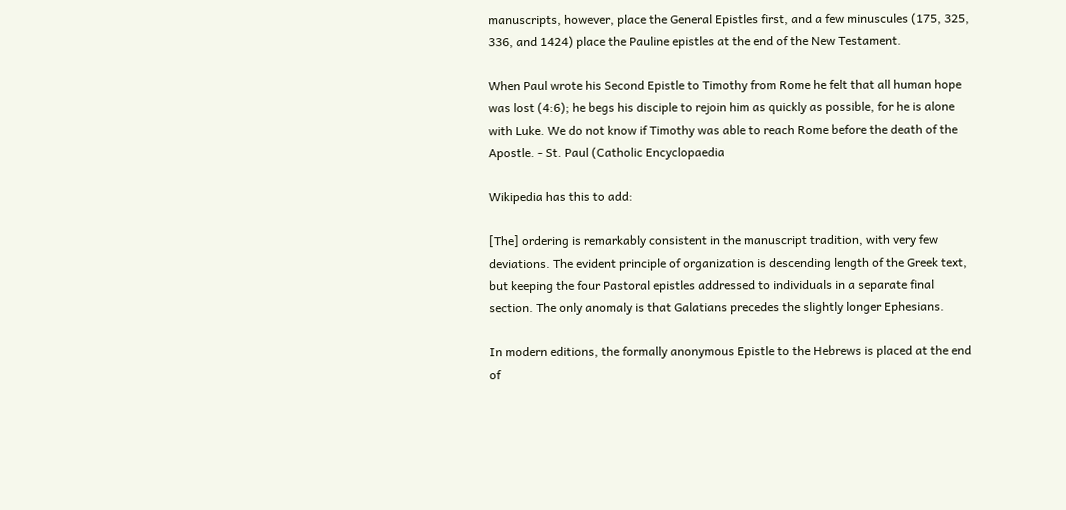manuscripts, however, place the General Epistles first, and a few minuscules (175, 325, 336, and 1424) place the Pauline epistles at the end of the New Testament.

When Paul wrote his Second Epistle to Timothy from Rome he felt that all human hope was lost (4:6); he begs his disciple to rejoin him as quickly as possible, for he is alone with Luke. We do not know if Timothy was able to reach Rome before the death of the Apostle. - St. Paul (Catholic Encyclopaedia

Wikipedia has this to add:

[The] ordering is remarkably consistent in the manuscript tradition, with very few deviations. The evident principle of organization is descending length of the Greek text, but keeping the four Pastoral epistles addressed to individuals in a separate final section. The only anomaly is that Galatians precedes the slightly longer Ephesians.

In modern editions, the formally anonymous Epistle to the Hebrews is placed at the end of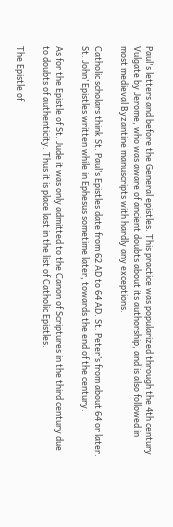Paul's letters and before the General epistles. This practice was popularized through the 4th century Vulgate by Jerome, who was aware of ancient doubts about its authorship, and is also followed in most medieval Byzantine manuscripts with hardly any exceptions.

Catholic scholars think St. Paul’s Epistles date from 62 AD to 64 AD. St. Peter’s from about 64 or later. St. John’ Epistles written while in Ephesus sometime later, towards the end of the century.

As for the Epistle of St. Jude it was only admitted to the Canon of Scriptures in the third century due to doubts of authenticity. Thus it is place last in the list of Catholic Epistles.

The Epistle of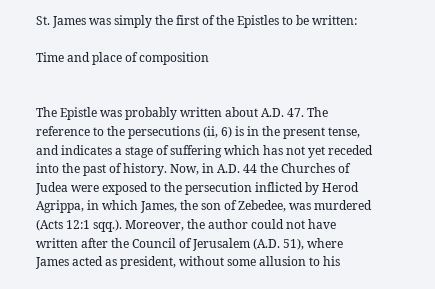St. James was simply the first of the Epistles to be written:

Time and place of composition


The Epistle was probably written about A.D. 47. The reference to the persecutions (ii, 6) is in the present tense, and indicates a stage of suffering which has not yet receded into the past of history. Now, in A.D. 44 the Churches of Judea were exposed to the persecution inflicted by Herod Agrippa, in which James, the son of Zebedee, was murdered (Acts 12:1 sqq.). Moreover, the author could not have written after the Council of Jerusalem (A.D. 51), where James acted as president, without some allusion to his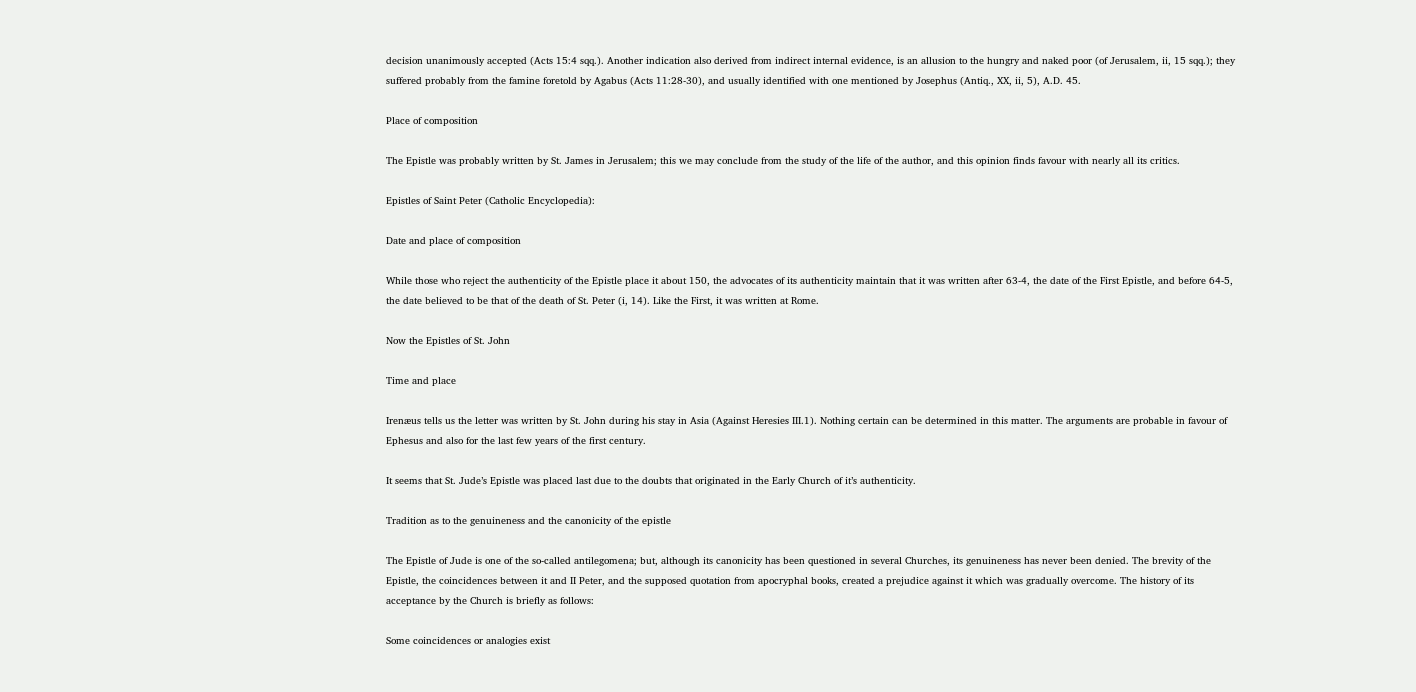decision unanimously accepted (Acts 15:4 sqq.). Another indication also derived from indirect internal evidence, is an allusion to the hungry and naked poor (of Jerusalem, ii, 15 sqq.); they suffered probably from the famine foretold by Agabus (Acts 11:28-30), and usually identified with one mentioned by Josephus (Antiq., XX, ii, 5), A.D. 45.

Place of composition

The Epistle was probably written by St. James in Jerusalem; this we may conclude from the study of the life of the author, and this opinion finds favour with nearly all its critics.

Epistles of Saint Peter (Catholic Encyclopedia):

Date and place of composition

While those who reject the authenticity of the Epistle place it about 150, the advocates of its authenticity maintain that it was written after 63-4, the date of the First Epistle, and before 64-5, the date believed to be that of the death of St. Peter (i, 14). Like the First, it was written at Rome.

Now the Epistles of St. John

Time and place

Irenæus tells us the letter was written by St. John during his stay in Asia (Against Heresies III.1). Nothing certain can be determined in this matter. The arguments are probable in favour of Ephesus and also for the last few years of the first century.

It seems that St. Jude’s Epistle was placed last due to the doubts that originated in the Early Church of it’s authenticity.

Tradition as to the genuineness and the canonicity of the epistle

The Epistle of Jude is one of the so-called antilegomena; but, although its canonicity has been questioned in several Churches, its genuineness has never been denied. The brevity of the Epistle, the coincidences between it and II Peter, and the supposed quotation from apocryphal books, created a prejudice against it which was gradually overcome. The history of its acceptance by the Church is briefly as follows:

Some coincidences or analogies exist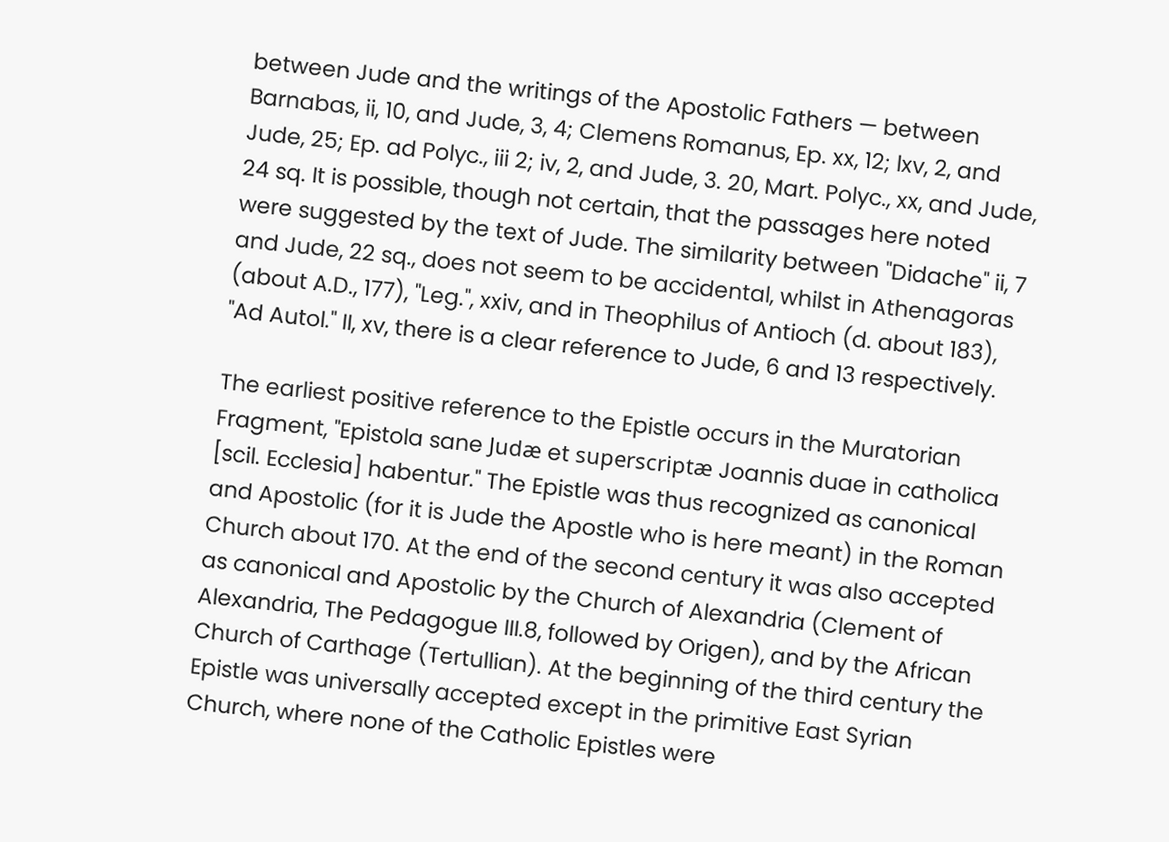between Jude and the writings of the Apostolic Fathers — between Barnabas, ii, 10, and Jude, 3, 4; Clemens Romanus, Ep. xx, 12; lxv, 2, and Jude, 25; Ep. ad Polyc., iii 2; iv, 2, and Jude, 3. 20, Mart. Polyc., xx, and Jude, 24 sq. It is possible, though not certain, that the passages here noted were suggested by the text of Jude. The similarity between "Didache" ii, 7 and Jude, 22 sq., does not seem to be accidental, whilst in Athenagoras (about A.D., 177), "Leg.", xxiv, and in Theophilus of Antioch (d. about 183), "Ad Autol." II, xv, there is a clear reference to Jude, 6 and 13 respectively.

The earliest positive reference to the Epistle occurs in the Muratorian Fragment, "Epistola sane Judæ et superscriptæ Joannis duae in catholica [scil. Ecclesia] habentur." The Epistle was thus recognized as canonical and Apostolic (for it is Jude the Apostle who is here meant) in the Roman Church about 170. At the end of the second century it was also accepted as canonical and Apostolic by the Church of Alexandria (Clement of Alexandria, The Pedagogue III.8, followed by Origen), and by the African Church of Carthage (Tertullian). At the beginning of the third century the Epistle was universally accepted except in the primitive East Syrian Church, where none of the Catholic Epistles were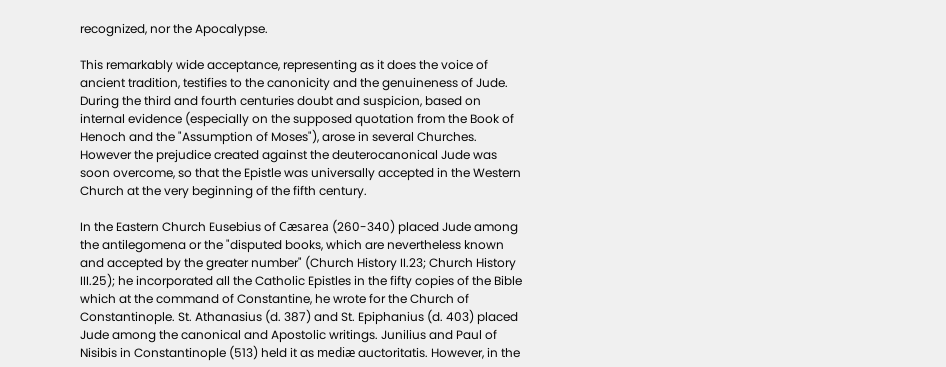recognized, nor the Apocalypse.

This remarkably wide acceptance, representing as it does the voice of ancient tradition, testifies to the canonicity and the genuineness of Jude. During the third and fourth centuries doubt and suspicion, based on internal evidence (especially on the supposed quotation from the Book of Henoch and the "Assumption of Moses"), arose in several Churches. However the prejudice created against the deuterocanonical Jude was soon overcome, so that the Epistle was universally accepted in the Western Church at the very beginning of the fifth century.

In the Eastern Church Eusebius of Cæsarea (260-340) placed Jude among the antilegomena or the "disputed books, which are nevertheless known and accepted by the greater number" (Church History II.23; Church History III.25); he incorporated all the Catholic Epistles in the fifty copies of the Bible which at the command of Constantine, he wrote for the Church of Constantinople. St. Athanasius (d. 387) and St. Epiphanius (d. 403) placed Jude among the canonical and Apostolic writings. Junilius and Paul of Nisibis in Constantinople (513) held it as mediæ auctoritatis. However, in the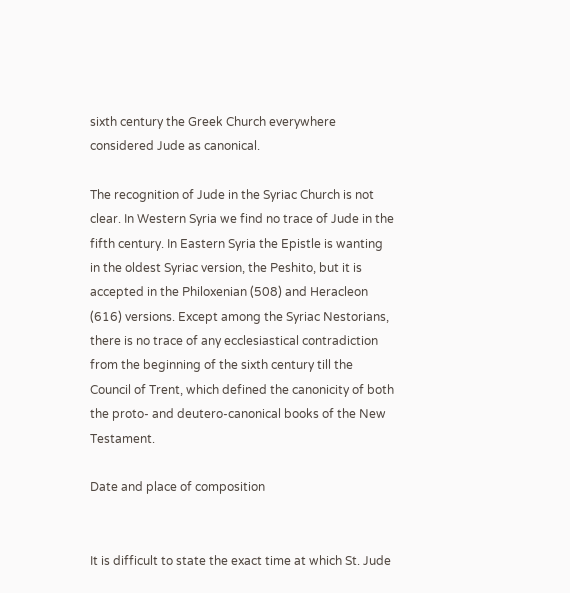sixth century the Greek Church everywhere considered Jude as canonical.

The recognition of Jude in the Syriac Church is not clear. In Western Syria we find no trace of Jude in the fifth century. In Eastern Syria the Epistle is wanting in the oldest Syriac version, the Peshito, but it is accepted in the Philoxenian (508) and Heracleon (616) versions. Except among the Syriac Nestorians, there is no trace of any ecclesiastical contradiction from the beginning of the sixth century till the Council of Trent, which defined the canonicity of both the proto- and deutero-canonical books of the New Testament.

Date and place of composition


It is difficult to state the exact time at which St. Jude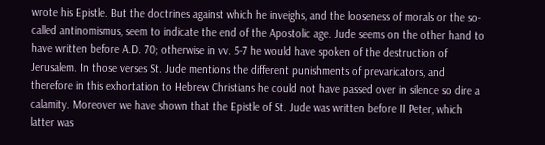wrote his Epistle. But the doctrines against which he inveighs, and the looseness of morals or the so-called antinomismus, seem to indicate the end of the Apostolic age. Jude seems on the other hand to have written before A.D. 70; otherwise in vv. 5-7 he would have spoken of the destruction of Jerusalem. In those verses St. Jude mentions the different punishments of prevaricators, and therefore in this exhortation to Hebrew Christians he could not have passed over in silence so dire a calamity. Moreover we have shown that the Epistle of St. Jude was written before II Peter, which latter was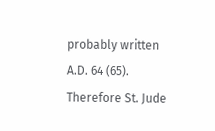probably written A.D. 64 (65). Therefore St. Jude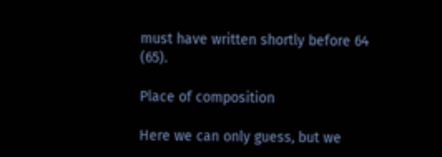must have written shortly before 64 (65).

Place of composition

Here we can only guess, but we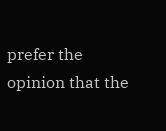prefer the opinion that the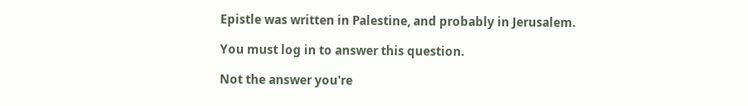Epistle was written in Palestine, and probably in Jerusalem.

You must log in to answer this question.

Not the answer you're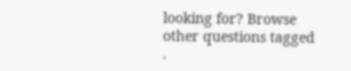looking for? Browse other questions tagged .